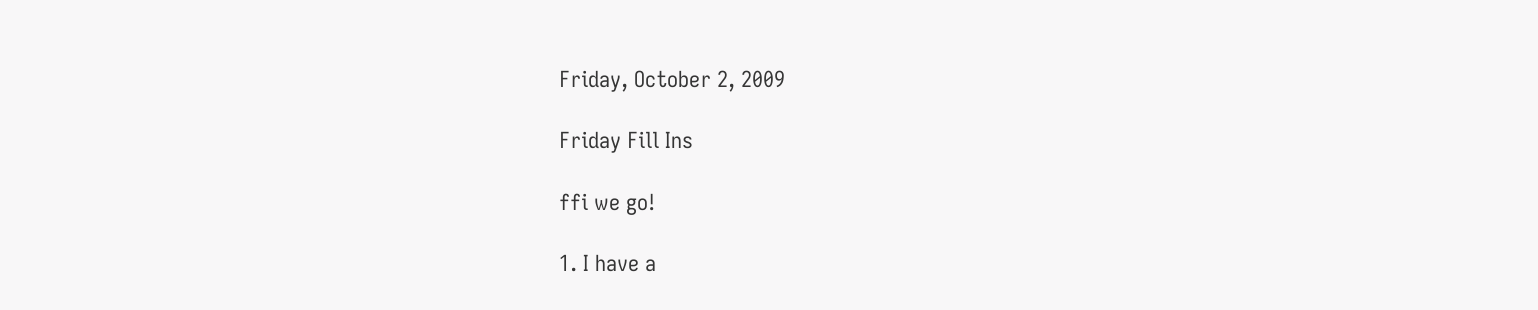Friday, October 2, 2009

Friday Fill Ins

ffi we go!

1. I have a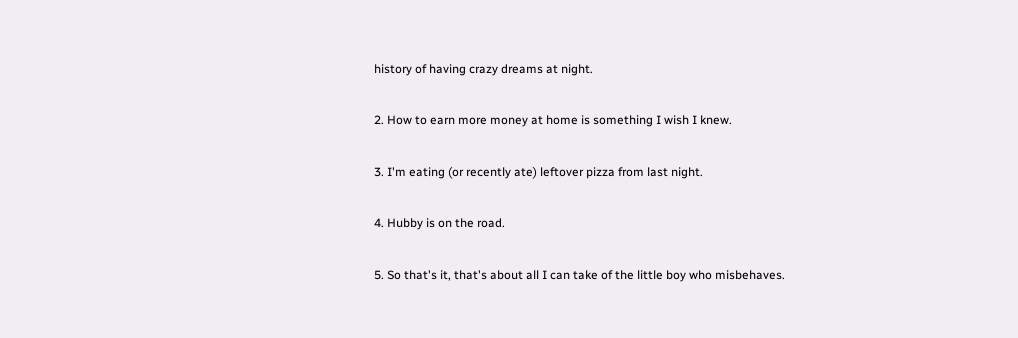history of having crazy dreams at night.

2. How to earn more money at home is something I wish I knew.

3. I'm eating (or recently ate) leftover pizza from last night.

4. Hubby is on the road.

5. So that's it, that's about all I can take of the little boy who misbehaves.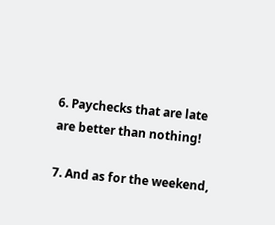6. Paychecks that are late are better than nothing!

7. And as for the weekend,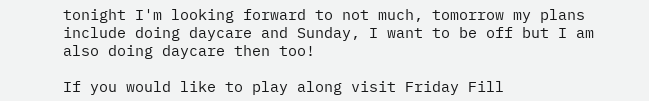tonight I'm looking forward to not much, tomorrow my plans include doing daycare and Sunday, I want to be off but I am also doing daycare then too!

If you would like to play along visit Friday Fill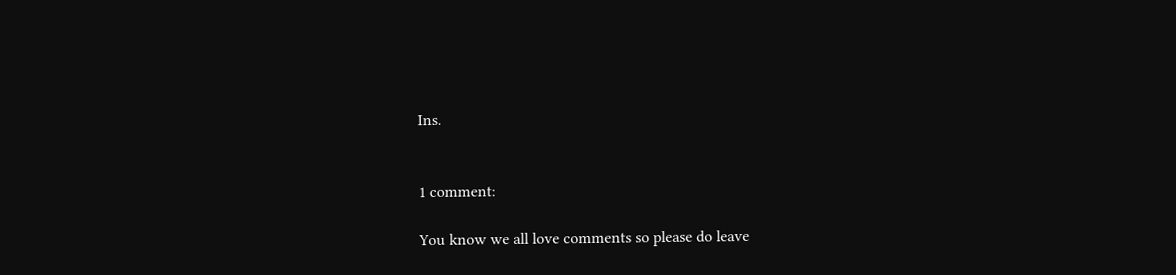Ins.


1 comment:

You know we all love comments so please do leave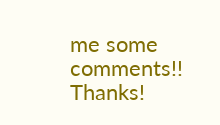me some comments!! Thanks!